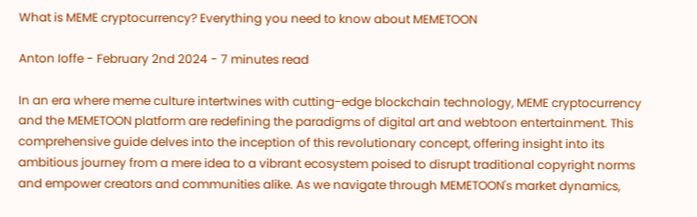What is MEME cryptocurrency? Everything you need to know about MEMETOON

Anton Ioffe - February 2nd 2024 - 7 minutes read

In an era where meme culture intertwines with cutting-edge blockchain technology, MEME cryptocurrency and the MEMETOON platform are redefining the paradigms of digital art and webtoon entertainment. This comprehensive guide delves into the inception of this revolutionary concept, offering insight into its ambitious journey from a mere idea to a vibrant ecosystem poised to disrupt traditional copyright norms and empower creators and communities alike. As we navigate through MEMETOON's market dynamics,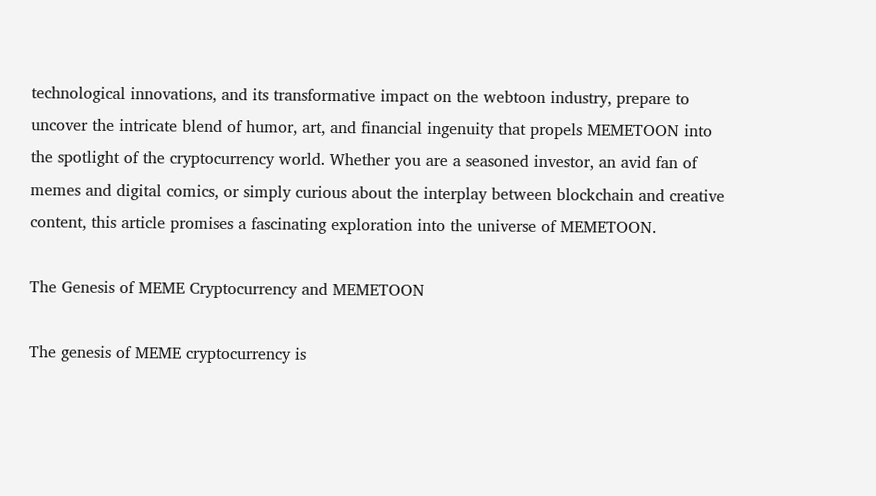technological innovations, and its transformative impact on the webtoon industry, prepare to uncover the intricate blend of humor, art, and financial ingenuity that propels MEMETOON into the spotlight of the cryptocurrency world. Whether you are a seasoned investor, an avid fan of memes and digital comics, or simply curious about the interplay between blockchain and creative content, this article promises a fascinating exploration into the universe of MEMETOON.

The Genesis of MEME Cryptocurrency and MEMETOON

The genesis of MEME cryptocurrency is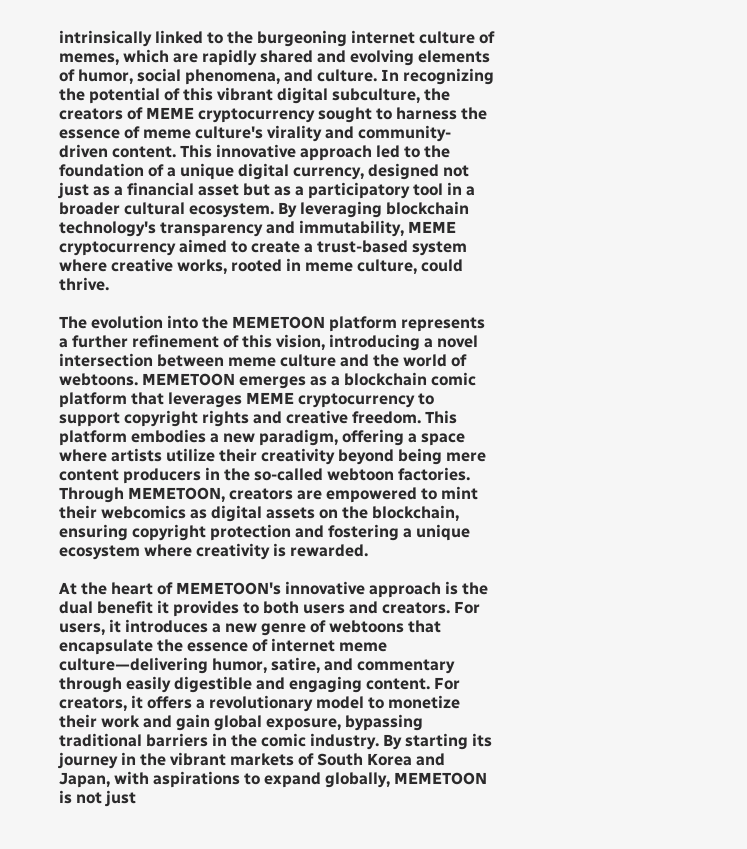intrinsically linked to the burgeoning internet culture of memes, which are rapidly shared and evolving elements of humor, social phenomena, and culture. In recognizing the potential of this vibrant digital subculture, the creators of MEME cryptocurrency sought to harness the essence of meme culture's virality and community-driven content. This innovative approach led to the foundation of a unique digital currency, designed not just as a financial asset but as a participatory tool in a broader cultural ecosystem. By leveraging blockchain technology's transparency and immutability, MEME cryptocurrency aimed to create a trust-based system where creative works, rooted in meme culture, could thrive.

The evolution into the MEMETOON platform represents a further refinement of this vision, introducing a novel intersection between meme culture and the world of webtoons. MEMETOON emerges as a blockchain comic platform that leverages MEME cryptocurrency to support copyright rights and creative freedom. This platform embodies a new paradigm, offering a space where artists utilize their creativity beyond being mere content producers in the so-called webtoon factories. Through MEMETOON, creators are empowered to mint their webcomics as digital assets on the blockchain, ensuring copyright protection and fostering a unique ecosystem where creativity is rewarded.

At the heart of MEMETOON's innovative approach is the dual benefit it provides to both users and creators. For users, it introduces a new genre of webtoons that encapsulate the essence of internet meme culture—delivering humor, satire, and commentary through easily digestible and engaging content. For creators, it offers a revolutionary model to monetize their work and gain global exposure, bypassing traditional barriers in the comic industry. By starting its journey in the vibrant markets of South Korea and Japan, with aspirations to expand globally, MEMETOON is not just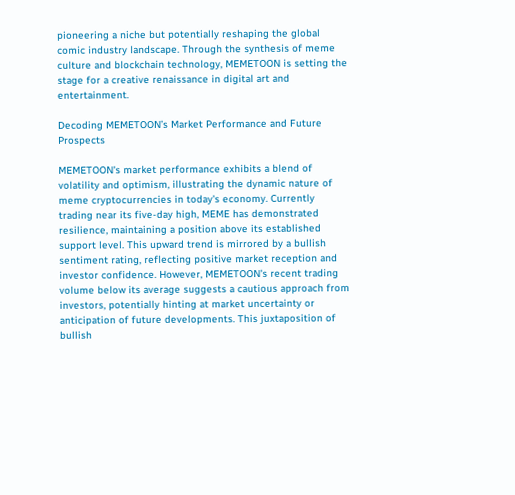pioneering a niche but potentially reshaping the global comic industry landscape. Through the synthesis of meme culture and blockchain technology, MEMETOON is setting the stage for a creative renaissance in digital art and entertainment.

Decoding MEMETOON’s Market Performance and Future Prospects

MEMETOON's market performance exhibits a blend of volatility and optimism, illustrating the dynamic nature of meme cryptocurrencies in today's economy. Currently trading near its five-day high, MEME has demonstrated resilience, maintaining a position above its established support level. This upward trend is mirrored by a bullish sentiment rating, reflecting positive market reception and investor confidence. However, MEMETOON's recent trading volume below its average suggests a cautious approach from investors, potentially hinting at market uncertainty or anticipation of future developments. This juxtaposition of bullish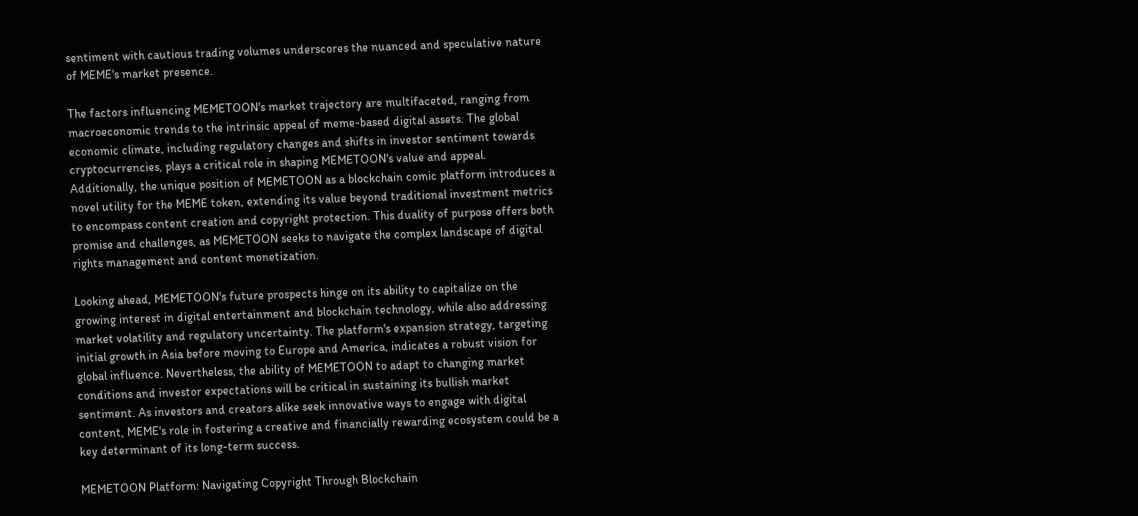sentiment with cautious trading volumes underscores the nuanced and speculative nature of MEME's market presence.

The factors influencing MEMETOON's market trajectory are multifaceted, ranging from macroeconomic trends to the intrinsic appeal of meme-based digital assets. The global economic climate, including regulatory changes and shifts in investor sentiment towards cryptocurrencies, plays a critical role in shaping MEMETOON's value and appeal. Additionally, the unique position of MEMETOON as a blockchain comic platform introduces a novel utility for the MEME token, extending its value beyond traditional investment metrics to encompass content creation and copyright protection. This duality of purpose offers both promise and challenges, as MEMETOON seeks to navigate the complex landscape of digital rights management and content monetization.

Looking ahead, MEMETOON's future prospects hinge on its ability to capitalize on the growing interest in digital entertainment and blockchain technology, while also addressing market volatility and regulatory uncertainty. The platform's expansion strategy, targeting initial growth in Asia before moving to Europe and America, indicates a robust vision for global influence. Nevertheless, the ability of MEMETOON to adapt to changing market conditions and investor expectations will be critical in sustaining its bullish market sentiment. As investors and creators alike seek innovative ways to engage with digital content, MEME's role in fostering a creative and financially rewarding ecosystem could be a key determinant of its long-term success.

MEMETOON Platform: Navigating Copyright Through Blockchain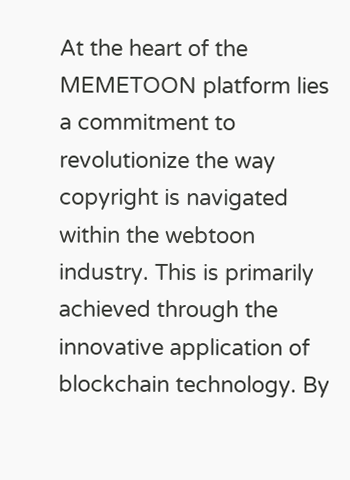At the heart of the MEMETOON platform lies a commitment to revolutionize the way copyright is navigated within the webtoon industry. This is primarily achieved through the innovative application of blockchain technology. By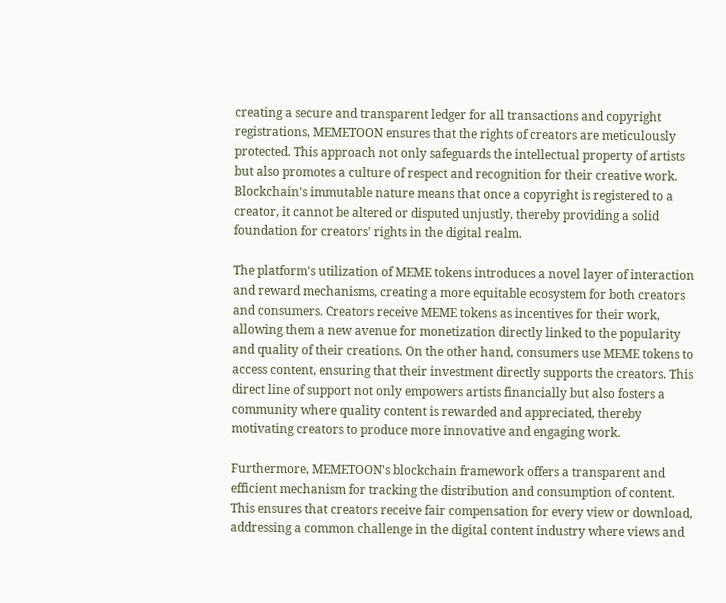creating a secure and transparent ledger for all transactions and copyright registrations, MEMETOON ensures that the rights of creators are meticulously protected. This approach not only safeguards the intellectual property of artists but also promotes a culture of respect and recognition for their creative work. Blockchain's immutable nature means that once a copyright is registered to a creator, it cannot be altered or disputed unjustly, thereby providing a solid foundation for creators' rights in the digital realm.

The platform's utilization of MEME tokens introduces a novel layer of interaction and reward mechanisms, creating a more equitable ecosystem for both creators and consumers. Creators receive MEME tokens as incentives for their work, allowing them a new avenue for monetization directly linked to the popularity and quality of their creations. On the other hand, consumers use MEME tokens to access content, ensuring that their investment directly supports the creators. This direct line of support not only empowers artists financially but also fosters a community where quality content is rewarded and appreciated, thereby motivating creators to produce more innovative and engaging work.

Furthermore, MEMETOON's blockchain framework offers a transparent and efficient mechanism for tracking the distribution and consumption of content. This ensures that creators receive fair compensation for every view or download, addressing a common challenge in the digital content industry where views and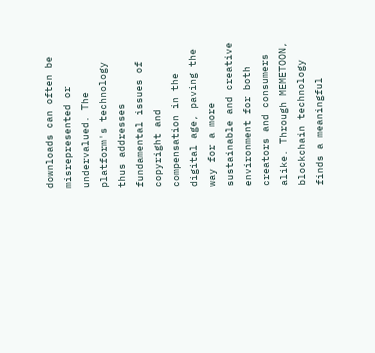downloads can often be misrepresented or undervalued. The platform's technology thus addresses fundamental issues of copyright and compensation in the digital age, paving the way for a more sustainable and creative environment for both creators and consumers alike. Through MEMETOON, blockchain technology finds a meaningful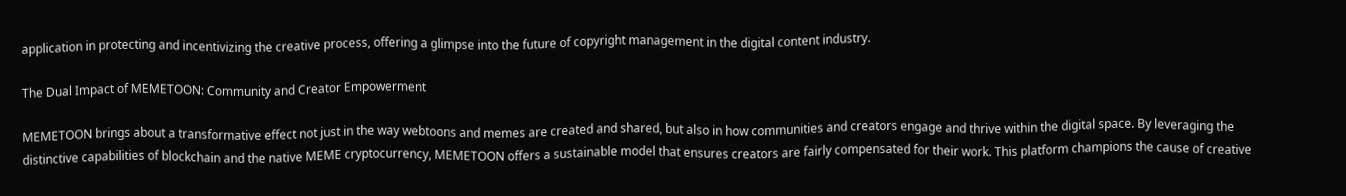application in protecting and incentivizing the creative process, offering a glimpse into the future of copyright management in the digital content industry.

The Dual Impact of MEMETOON: Community and Creator Empowerment

MEMETOON brings about a transformative effect not just in the way webtoons and memes are created and shared, but also in how communities and creators engage and thrive within the digital space. By leveraging the distinctive capabilities of blockchain and the native MEME cryptocurrency, MEMETOON offers a sustainable model that ensures creators are fairly compensated for their work. This platform champions the cause of creative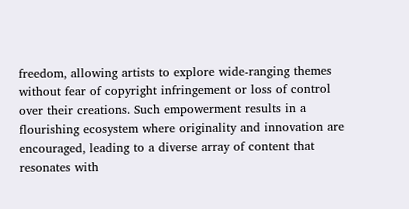freedom, allowing artists to explore wide-ranging themes without fear of copyright infringement or loss of control over their creations. Such empowerment results in a flourishing ecosystem where originality and innovation are encouraged, leading to a diverse array of content that resonates with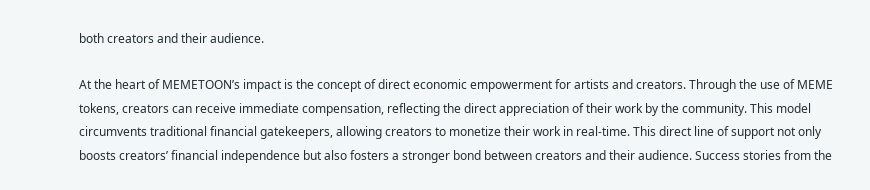both creators and their audience.

At the heart of MEMETOON’s impact is the concept of direct economic empowerment for artists and creators. Through the use of MEME tokens, creators can receive immediate compensation, reflecting the direct appreciation of their work by the community. This model circumvents traditional financial gatekeepers, allowing creators to monetize their work in real-time. This direct line of support not only boosts creators’ financial independence but also fosters a stronger bond between creators and their audience. Success stories from the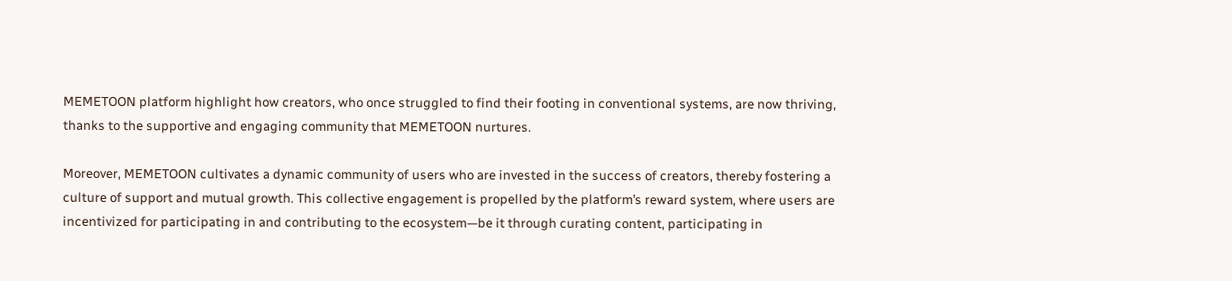MEMETOON platform highlight how creators, who once struggled to find their footing in conventional systems, are now thriving, thanks to the supportive and engaging community that MEMETOON nurtures.

Moreover, MEMETOON cultivates a dynamic community of users who are invested in the success of creators, thereby fostering a culture of support and mutual growth. This collective engagement is propelled by the platform’s reward system, where users are incentivized for participating in and contributing to the ecosystem—be it through curating content, participating in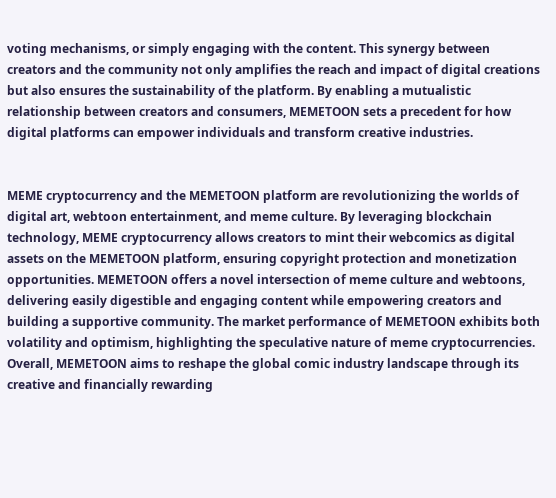voting mechanisms, or simply engaging with the content. This synergy between creators and the community not only amplifies the reach and impact of digital creations but also ensures the sustainability of the platform. By enabling a mutualistic relationship between creators and consumers, MEMETOON sets a precedent for how digital platforms can empower individuals and transform creative industries.


MEME cryptocurrency and the MEMETOON platform are revolutionizing the worlds of digital art, webtoon entertainment, and meme culture. By leveraging blockchain technology, MEME cryptocurrency allows creators to mint their webcomics as digital assets on the MEMETOON platform, ensuring copyright protection and monetization opportunities. MEMETOON offers a novel intersection of meme culture and webtoons, delivering easily digestible and engaging content while empowering creators and building a supportive community. The market performance of MEMETOON exhibits both volatility and optimism, highlighting the speculative nature of meme cryptocurrencies. Overall, MEMETOON aims to reshape the global comic industry landscape through its creative and financially rewarding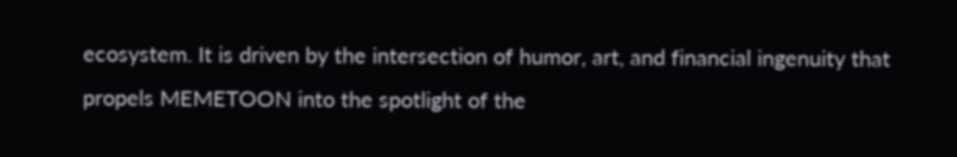ecosystem. It is driven by the intersection of humor, art, and financial ingenuity that propels MEMETOON into the spotlight of the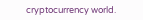cryptocurrency world.